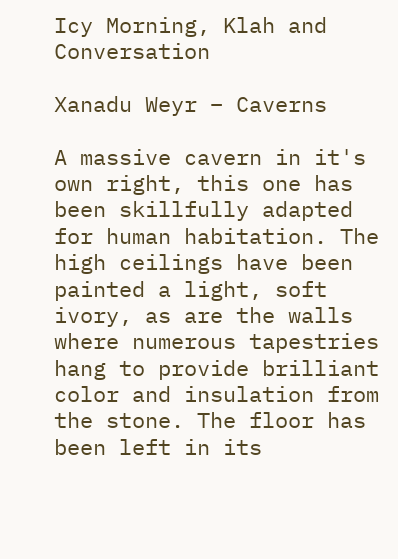Icy Morning, Klah and Conversation

Xanadu Weyr – Caverns

A massive cavern in it's own right, this one has been skillfully adapted for human habitation. The high ceilings have been painted a light, soft ivory, as are the walls where numerous tapestries hang to provide brilliant color and insulation from the stone. The floor has been left in its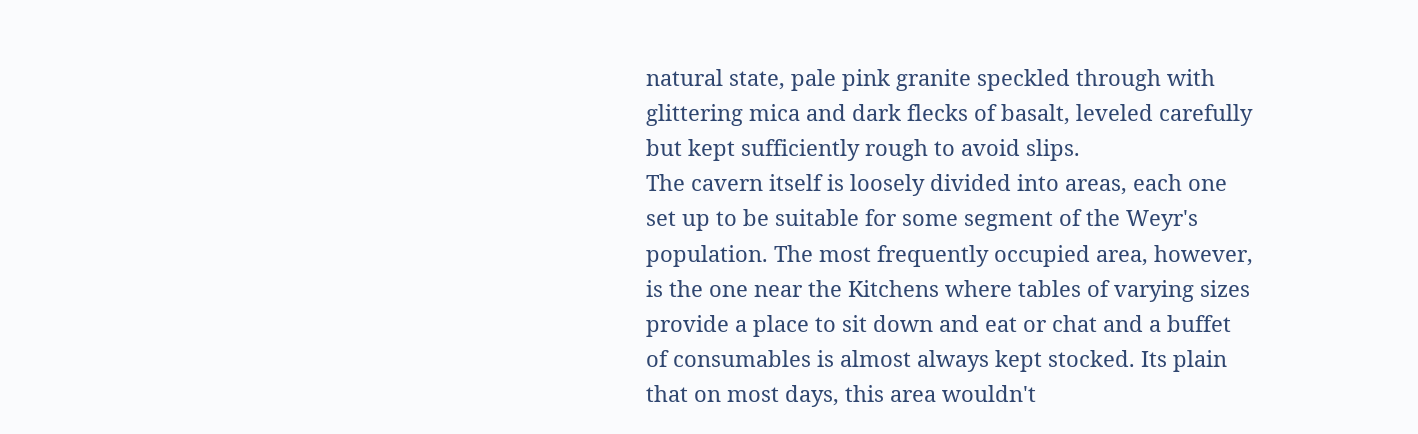natural state, pale pink granite speckled through with glittering mica and dark flecks of basalt, leveled carefully but kept sufficiently rough to avoid slips.
The cavern itself is loosely divided into areas, each one set up to be suitable for some segment of the Weyr's population. The most frequently occupied area, however, is the one near the Kitchens where tables of varying sizes provide a place to sit down and eat or chat and a buffet of consumables is almost always kept stocked. Its plain that on most days, this area wouldn't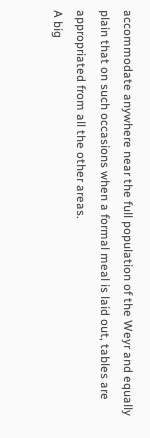accommodate anywhere near the full population of the Weyr and equally plain that on such occasions when a formal meal is laid out, tables are appropriated from all the other areas.
A big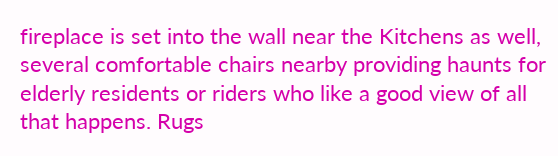fireplace is set into the wall near the Kitchens as well, several comfortable chairs nearby providing haunts for elderly residents or riders who like a good view of all that happens. Rugs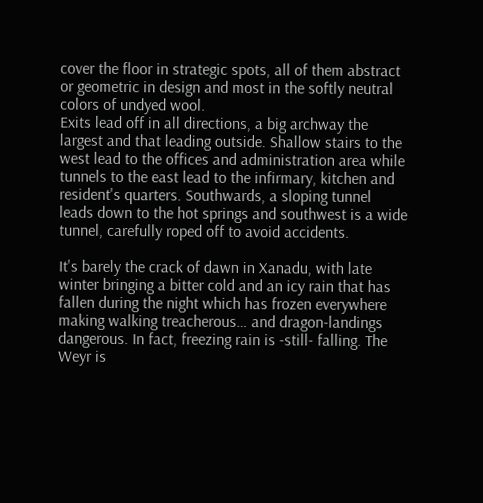cover the floor in strategic spots, all of them abstract or geometric in design and most in the softly neutral colors of undyed wool.
Exits lead off in all directions, a big archway the largest and that leading outside. Shallow stairs to the west lead to the offices and administration area while tunnels to the east lead to the infirmary, kitchen and resident's quarters. Southwards, a sloping tunnel leads down to the hot springs and southwest is a wide tunnel, carefully roped off to avoid accidents.

It's barely the crack of dawn in Xanadu, with late winter bringing a bitter cold and an icy rain that has fallen during the night which has frozen everywhere making walking treacherous… and dragon-landings dangerous. In fact, freezing rain is -still- falling. The Weyr is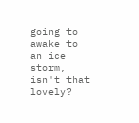going to awake to an ice storm, isn't that lovely?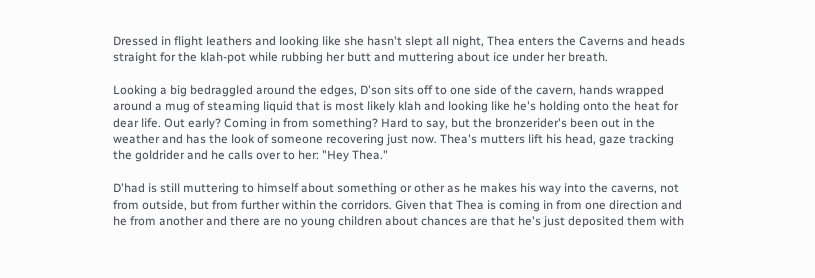Dressed in flight leathers and looking like she hasn't slept all night, Thea enters the Caverns and heads straight for the klah-pot while rubbing her butt and muttering about ice under her breath.

Looking a big bedraggled around the edges, D'son sits off to one side of the cavern, hands wrapped around a mug of steaming liquid that is most likely klah and looking like he's holding onto the heat for dear life. Out early? Coming in from something? Hard to say, but the bronzerider's been out in the weather and has the look of someone recovering just now. Thea's mutters lift his head, gaze tracking the goldrider and he calls over to her: "Hey Thea."

D'had is still muttering to himself about something or other as he makes his way into the caverns, not from outside, but from further within the corridors. Given that Thea is coming in from one direction and he from another and there are no young children about chances are that he's just deposited them with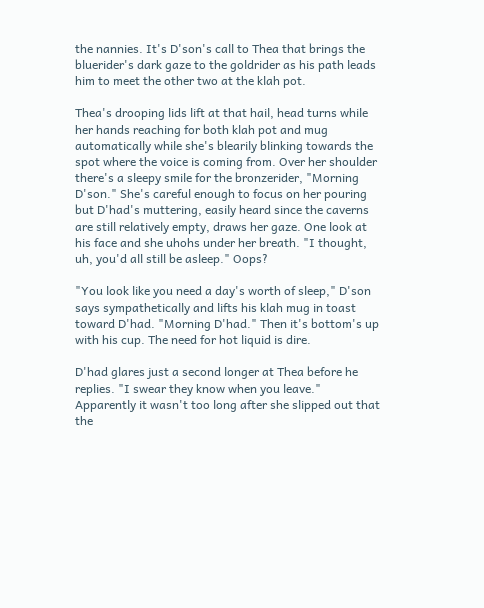the nannies. It's D'son's call to Thea that brings the bluerider's dark gaze to the goldrider as his path leads him to meet the other two at the klah pot.

Thea's drooping lids lift at that hail, head turns while her hands reaching for both klah pot and mug automatically while she's blearily blinking towards the spot where the voice is coming from. Over her shoulder there's a sleepy smile for the bronzerider, "Morning D'son." She's careful enough to focus on her pouring but D'had's muttering, easily heard since the caverns are still relatively empty, draws her gaze. One look at his face and she uhohs under her breath. "I thought, uh, you'd all still be asleep." Oops?

"You look like you need a day's worth of sleep," D'son says sympathetically and lifts his klah mug in toast toward D'had. "Morning D'had." Then it's bottom's up with his cup. The need for hot liquid is dire.

D'had glares just a second longer at Thea before he replies. "I swear they know when you leave." Apparently it wasn't too long after she slipped out that the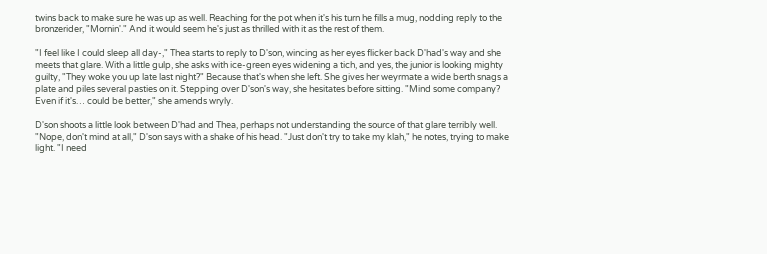twins back to make sure he was up as well. Reaching for the pot when it's his turn he fills a mug, nodding reply to the bronzerider, "Mornin'." And it would seem he's just as thrilled with it as the rest of them.

"I feel like I could sleep all day-," Thea starts to reply to D'son, wincing as her eyes flicker back D'had's way and she meets that glare. With a little gulp, she asks with ice-green eyes widening a tich, and yes, the junior is looking mighty guilty, "They woke you up late last night?" Because that's when she left. She gives her weyrmate a wide berth snags a plate and piles several pasties on it. Stepping over D'son's way, she hesitates before sitting. "Mind some company? Even if it's… could be better," she amends wryly.

D'son shoots a little look between D'had and Thea, perhaps not understanding the source of that glare terribly well. "Nope, don't mind at all," D'son says with a shake of his head. "Just don't try to take my klah," he notes, trying to make light. "I need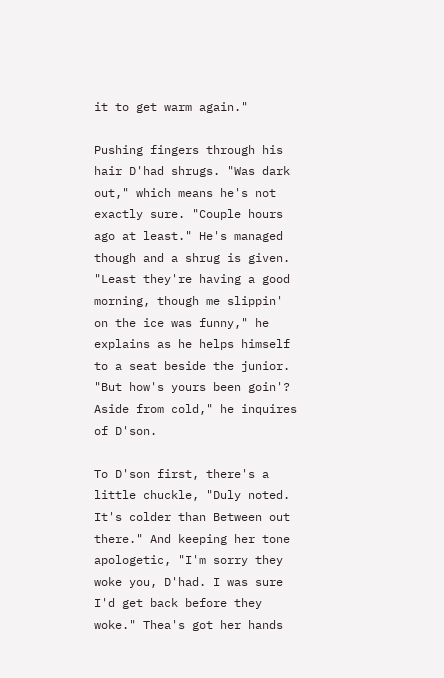it to get warm again."

Pushing fingers through his hair D'had shrugs. "Was dark out," which means he's not exactly sure. "Couple hours ago at least." He's managed though and a shrug is given. "Least they're having a good morning, though me slippin' on the ice was funny," he explains as he helps himself to a seat beside the junior. "But how's yours been goin'? Aside from cold," he inquires of D'son.

To D'son first, there's a little chuckle, "Duly noted. It's colder than Between out there." And keeping her tone apologetic, "I'm sorry they woke you, D'had. I was sure I'd get back before they woke." Thea's got her hands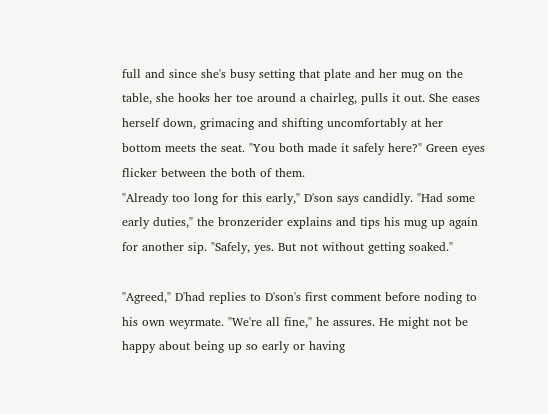full and since she's busy setting that plate and her mug on the table, she hooks her toe around a chairleg, pulls it out. She eases herself down, grimacing and shifting uncomfortably at her bottom meets the seat. "You both made it safely here?" Green eyes flicker between the both of them.
"Already too long for this early," D'son says candidly. "Had some early duties," the bronzerider explains and tips his mug up again for another sip. "Safely, yes. But not without getting soaked."

"Agreed," D'had replies to D'son's first comment before noding to his own weyrmate. "We're all fine," he assures. He might not be happy about being up so early or having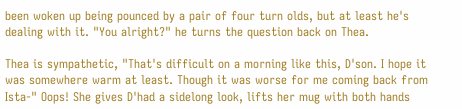been woken up being pounced by a pair of four turn olds, but at least he's dealing with it. "You alright?" he turns the question back on Thea.

Thea is sympathetic, "That's difficult on a morning like this, D'son. I hope it was somewhere warm at least. Though it was worse for me coming back from Ista-" Oops! She gives D'had a sidelong look, lifts her mug with both hands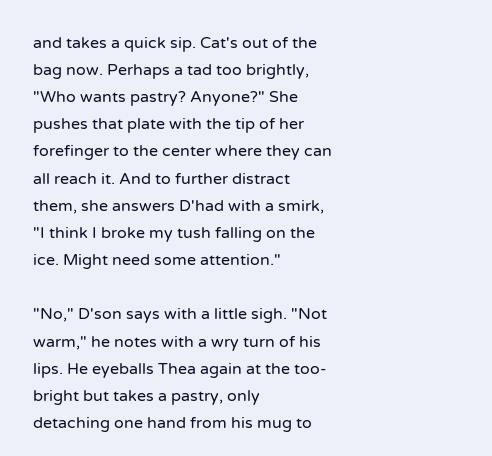and takes a quick sip. Cat's out of the bag now. Perhaps a tad too brightly, "Who wants pastry? Anyone?" She pushes that plate with the tip of her forefinger to the center where they can all reach it. And to further distract them, she answers D'had with a smirk, "I think I broke my tush falling on the ice. Might need some attention."

"No," D'son says with a little sigh. "Not warm," he notes with a wry turn of his lips. He eyeballs Thea again at the too-bright but takes a pastry, only detaching one hand from his mug to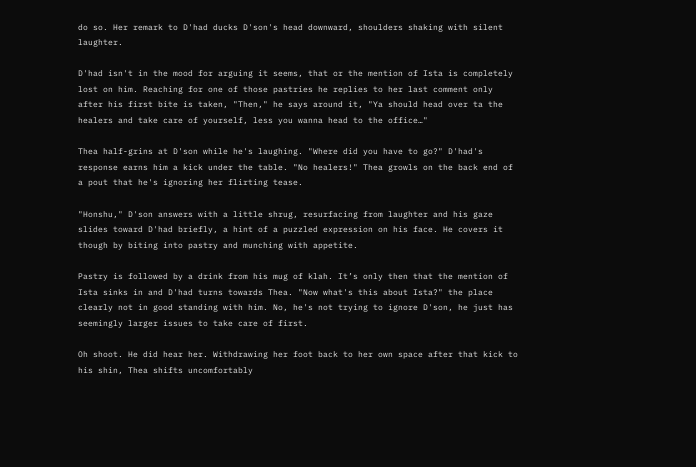do so. Her remark to D'had ducks D'son's head downward, shoulders shaking with silent laughter.

D'had isn't in the mood for arguing it seems, that or the mention of Ista is completely lost on him. Reaching for one of those pastries he replies to her last comment only after his first bite is taken, "Then," he says around it, "Ya should head over ta the healers and take care of yourself, less you wanna head to the office…"

Thea half-grins at D'son while he's laughing. "Where did you have to go?" D'had's response earns him a kick under the table. "No healers!" Thea growls on the back end of a pout that he's ignoring her flirting tease.

"Honshu," D'son answers with a little shrug, resurfacing from laughter and his gaze slides toward D'had briefly, a hint of a puzzled expression on his face. He covers it though by biting into pastry and munching with appetite.

Pastry is followed by a drink from his mug of klah. It’s only then that the mention of Ista sinks in and D'had turns towards Thea. "Now what's this about Ista?" the place clearly not in good standing with him. No, he's not trying to ignore D'son, he just has seemingly larger issues to take care of first.

Oh shoot. He did hear her. Withdrawing her foot back to her own space after that kick to his shin, Thea shifts uncomfortably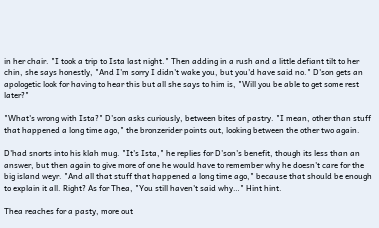in her chair. "I took a trip to Ista last night." Then adding in a rush and a little defiant tilt to her chin, she says honestly, "And I'm sorry I didn't wake you, but you'd have said no." D'son gets an apologetic look for having to hear this but all she says to him is, "Will you be able to get some rest later?"

"What's wrong with Ista?" D'son asks curiously, between bites of pastry. "I mean, other than stuff that happened a long time ago," the bronzerider points out, looking between the other two again.

D'had snorts into his klah mug. "It's Ista," he replies for D'son's benefit, though its less than an answer, but then again to give more of one he would have to remember why he doesn't care for the big island weyr. "And all that stuff that happened a long time ago," because that should be enough to explain it all. Right? As for Thea, "You still haven't said why…" Hint hint.

Thea reaches for a pasty, more out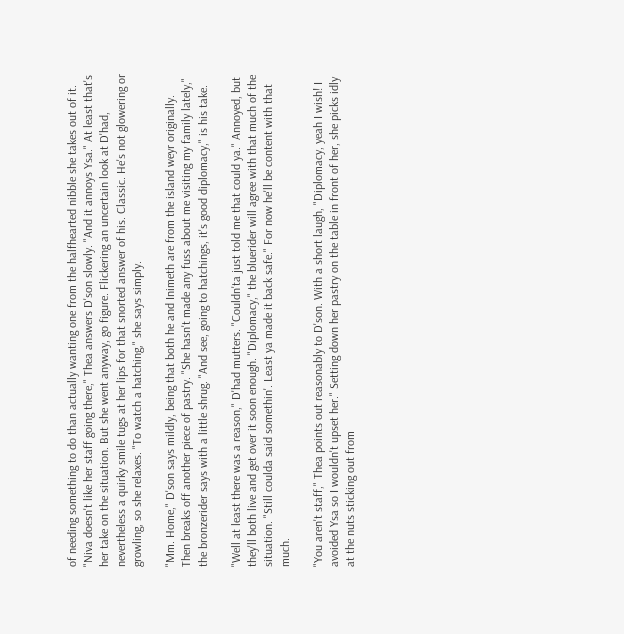of needing something to do than actually wanting one from the halfhearted nibble she takes out of it. "Niva doesn't like her staff going there," Thea answers D'son slowly. "And it annoys Ysa." At least that's her take on the situation. But she went anyway, go figure. Flickering an uncertain look at D'had, nevertheless a quirky smile tugs at her lips for that snorted answer of his. Classic. He's not glowering or growling, so she relaxes. "To watch a hatching," she says simply.

"Mm. Home," D'son says mildly, being that both he and Inimeth are from the island weyr originally. Then breaks off another piece of pastry. "She hasn't made any fuss about me visiting my family lately," the bronzerider says with a little shrug. "And see, going to hatchings, it's good diplomacy," is his take.

"Well at least there was a reason," D'had mutters. "Couldn'ta just told me that could ya." Annoyed, but they'll both live and get over it soon enough. "Diplomacy," the bluerider will agree with that much of the situation. "Still coulda said somethin'. Least ya made it back safe." For now he'll be content with that much.

"You aren't staff," Thea points out reasonably to D'son. With a short laugh, "Diplomacy, yeah I wish! I avoided Ysa so I wouldn't upset her." Setting down her pastry on the table in front of her, she picks idly at the nuts sticking out from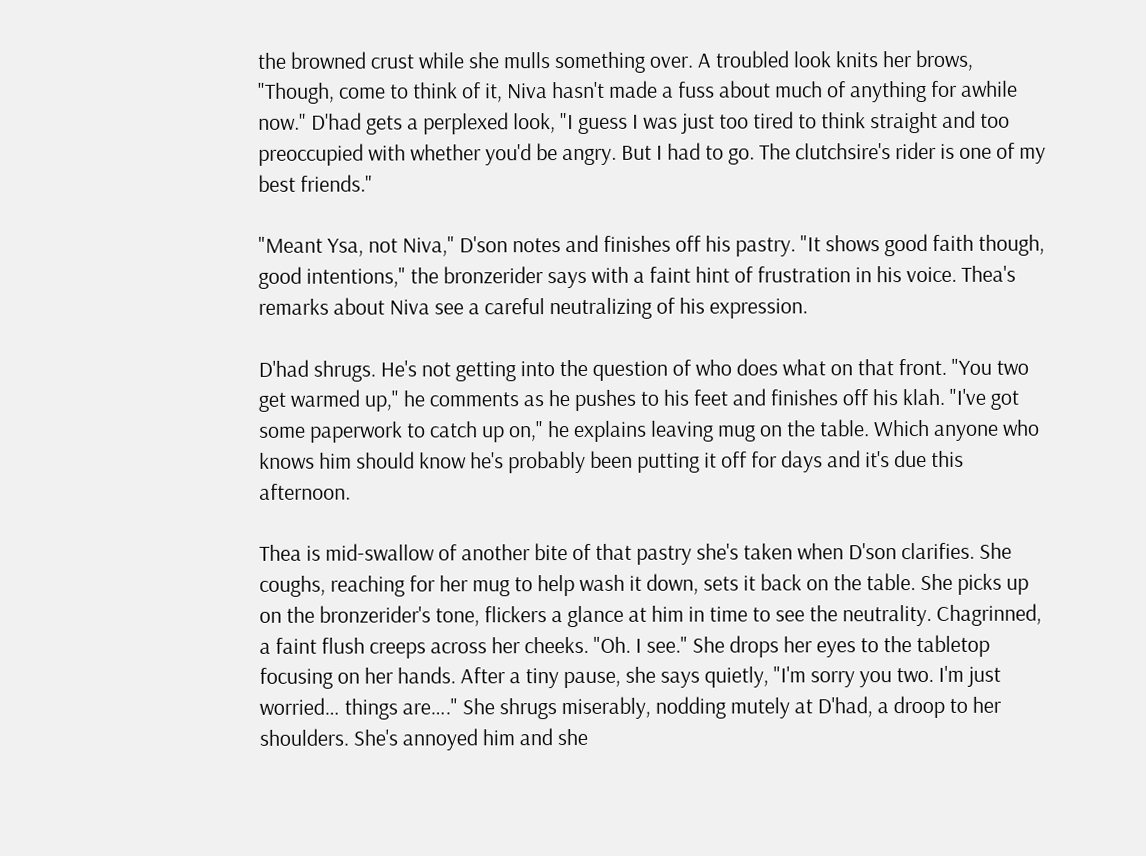the browned crust while she mulls something over. A troubled look knits her brows, "Though, come to think of it, Niva hasn't made a fuss about much of anything for awhile now." D'had gets a perplexed look, "I guess I was just too tired to think straight and too preoccupied with whether you'd be angry. But I had to go. The clutchsire's rider is one of my best friends."

"Meant Ysa, not Niva," D'son notes and finishes off his pastry. "It shows good faith though, good intentions," the bronzerider says with a faint hint of frustration in his voice. Thea's remarks about Niva see a careful neutralizing of his expression.

D'had shrugs. He's not getting into the question of who does what on that front. "You two get warmed up," he comments as he pushes to his feet and finishes off his klah. "I've got some paperwork to catch up on," he explains leaving mug on the table. Which anyone who knows him should know he's probably been putting it off for days and it's due this afternoon.

Thea is mid-swallow of another bite of that pastry she's taken when D'son clarifies. She coughs, reaching for her mug to help wash it down, sets it back on the table. She picks up on the bronzerider's tone, flickers a glance at him in time to see the neutrality. Chagrinned, a faint flush creeps across her cheeks. "Oh. I see." She drops her eyes to the tabletop focusing on her hands. After a tiny pause, she says quietly, "I'm sorry you two. I'm just worried… things are…." She shrugs miserably, nodding mutely at D'had, a droop to her shoulders. She's annoyed him and she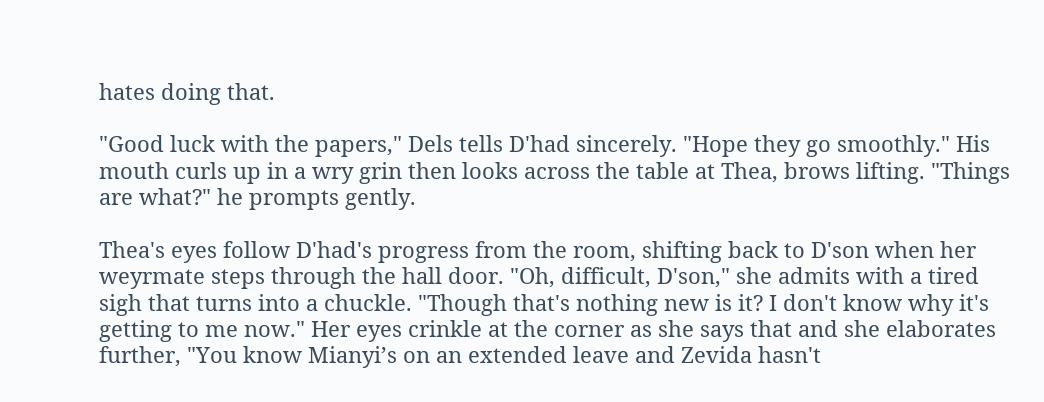hates doing that.

"Good luck with the papers," Dels tells D'had sincerely. "Hope they go smoothly." His mouth curls up in a wry grin then looks across the table at Thea, brows lifting. "Things are what?" he prompts gently.

Thea's eyes follow D'had's progress from the room, shifting back to D'son when her weyrmate steps through the hall door. "Oh, difficult, D'son," she admits with a tired sigh that turns into a chuckle. "Though that's nothing new is it? I don't know why it's getting to me now." Her eyes crinkle at the corner as she says that and she elaborates further, "You know Mianyi’s on an extended leave and Zevida hasn't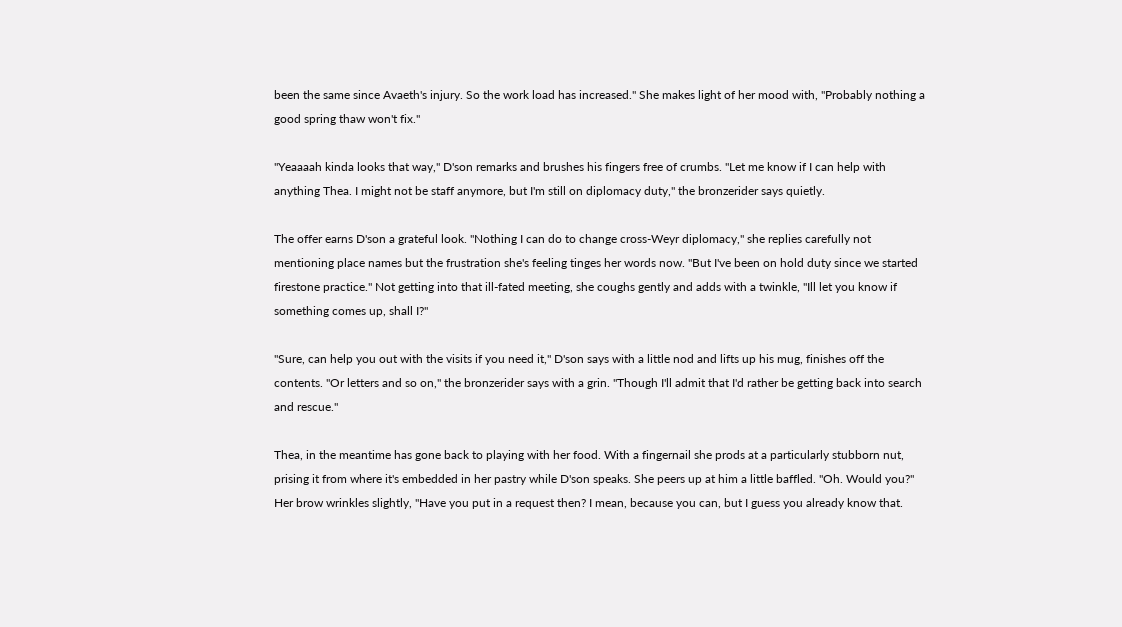been the same since Avaeth's injury. So the work load has increased." She makes light of her mood with, "Probably nothing a good spring thaw won't fix."

"Yeaaaah kinda looks that way," D'son remarks and brushes his fingers free of crumbs. "Let me know if I can help with anything Thea. I might not be staff anymore, but I'm still on diplomacy duty," the bronzerider says quietly.

The offer earns D'son a grateful look. "Nothing I can do to change cross-Weyr diplomacy," she replies carefully not mentioning place names but the frustration she's feeling tinges her words now. "But I've been on hold duty since we started firestone practice." Not getting into that ill-fated meeting, she coughs gently and adds with a twinkle, "Ill let you know if something comes up, shall I?"

"Sure, can help you out with the visits if you need it," D'son says with a little nod and lifts up his mug, finishes off the contents. "Or letters and so on," the bronzerider says with a grin. "Though I'll admit that I'd rather be getting back into search and rescue."

Thea, in the meantime has gone back to playing with her food. With a fingernail she prods at a particularly stubborn nut, prising it from where it's embedded in her pastry while D'son speaks. She peers up at him a little baffled. "Oh. Would you?" Her brow wrinkles slightly, "Have you put in a request then? I mean, because you can, but I guess you already know that.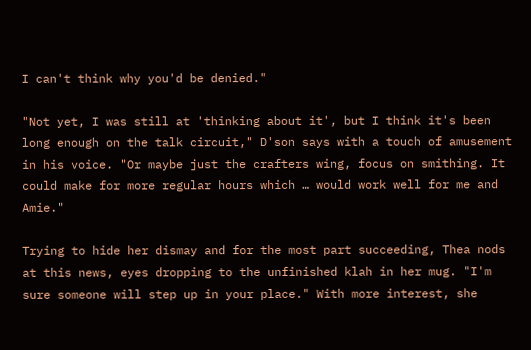I can't think why you'd be denied."

"Not yet, I was still at 'thinking about it', but I think it's been long enough on the talk circuit," D'son says with a touch of amusement in his voice. "Or maybe just the crafters wing, focus on smithing. It could make for more regular hours which … would work well for me and Amie."

Trying to hide her dismay and for the most part succeeding, Thea nods at this news, eyes dropping to the unfinished klah in her mug. "I'm sure someone will step up in your place." With more interest, she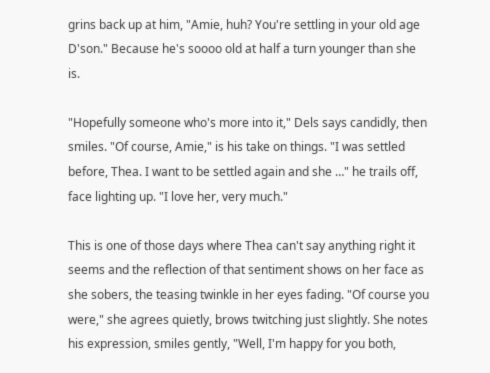grins back up at him, "Amie, huh? You're settling in your old age D'son." Because he's soooo old at half a turn younger than she is.

"Hopefully someone who's more into it," Dels says candidly, then smiles. "Of course, Amie," is his take on things. "I was settled before, Thea. I want to be settled again and she …" he trails off, face lighting up. "I love her, very much."

This is one of those days where Thea can't say anything right it seems and the reflection of that sentiment shows on her face as she sobers, the teasing twinkle in her eyes fading. "Of course you were," she agrees quietly, brows twitching just slightly. She notes his expression, smiles gently, "Well, I'm happy for you both,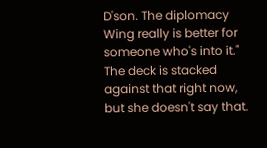D'son. The diplomacy Wing really is better for someone who's into it." The deck is stacked against that right now, but she doesn't say that.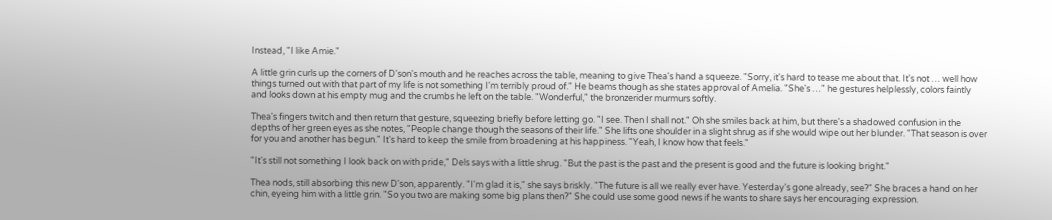Instead, "I like Amie."

A little grin curls up the corners of D'son's mouth and he reaches across the table, meaning to give Thea's hand a squeeze. "Sorry, it's hard to tease me about that. It's not … well how things turned out with that part of my life is not something I'm terribly proud of." He beams though as she states approval of Amelia. "She's …" he gestures helplessly, colors faintly and looks down at his empty mug and the crumbs he left on the table. "Wonderful," the bronzerider murmurs softly.

Thea's fingers twitch and then return that gesture, squeezing briefly before letting go. "I see. Then I shall not." Oh she smiles back at him, but there's a shadowed confusion in the depths of her green eyes as she notes, "People change though the seasons of their life." She lifts one shoulder in a slight shrug as if she would wipe out her blunder. "That season is over for you and another has begun." It's hard to keep the smile from broadening at his happiness. "Yeah, I know how that feels."

"It's still not something I look back on with pride," Dels says with a little shrug. "But the past is the past and the present is good and the future is looking bright."

Thea nods, still absorbing this new D'son, apparently. "I'm glad it is," she says briskly. "The future is all we really ever have. Yesterday's gone already, see?" She braces a hand on her chin, eyeing him with a little grin. "So you two are making some big plans then?" She could use some good news if he wants to share says her encouraging expression.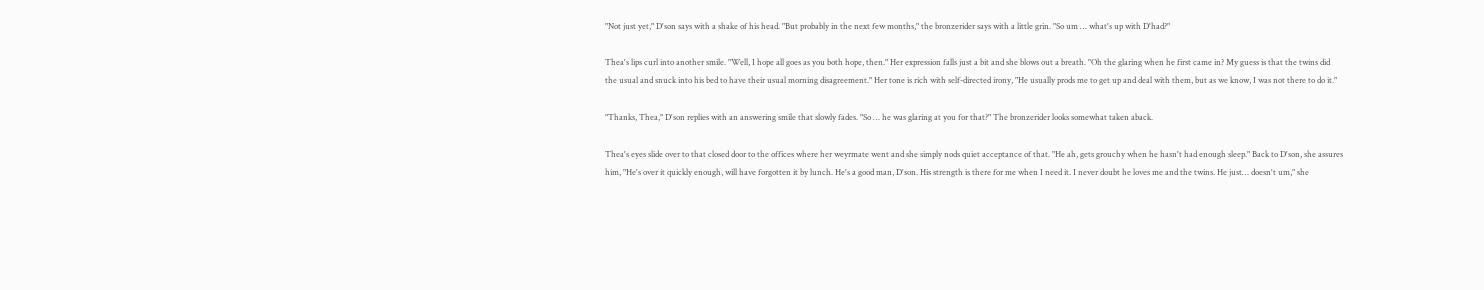"Not just yet," D'son says with a shake of his head. "But probably in the next few months," the bronzerider says with a little grin. "So um … what's up with D'had?"

Thea's lips curl into another smile. "Well, I hope all goes as you both hope, then." Her expression falls just a bit and she blows out a breath. "Oh the glaring when he first came in? My guess is that the twins did the usual and snuck into his bed to have their usual morning disagreement." Her tone is rich with self-directed irony, "He usually prods me to get up and deal with them, but as we know, I was not there to do it."

"Thanks, Thea," D'son replies with an answering smile that slowly fades. "So … he was glaring at you for that?" The bronzerider looks somewhat taken aback.

Thea's eyes slide over to that closed door to the offices where her weyrmate went and she simply nods quiet acceptance of that. "He ah, gets grouchy when he hasn't had enough sleep." Back to D'son, she assures him, "He's over it quickly enough, will have forgotten it by lunch. He's a good man, D'son. His strength is there for me when I need it. I never doubt he loves me and the twins. He just… doesn't um," she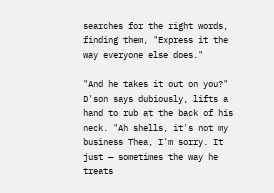searches for the right words, finding them, "Express it the way everyone else does."

"And he takes it out on you?" D'son says dubiously, lifts a hand to rub at the back of his neck. "Ah shells, it's not my business Thea, I'm sorry. It just — sometimes the way he treats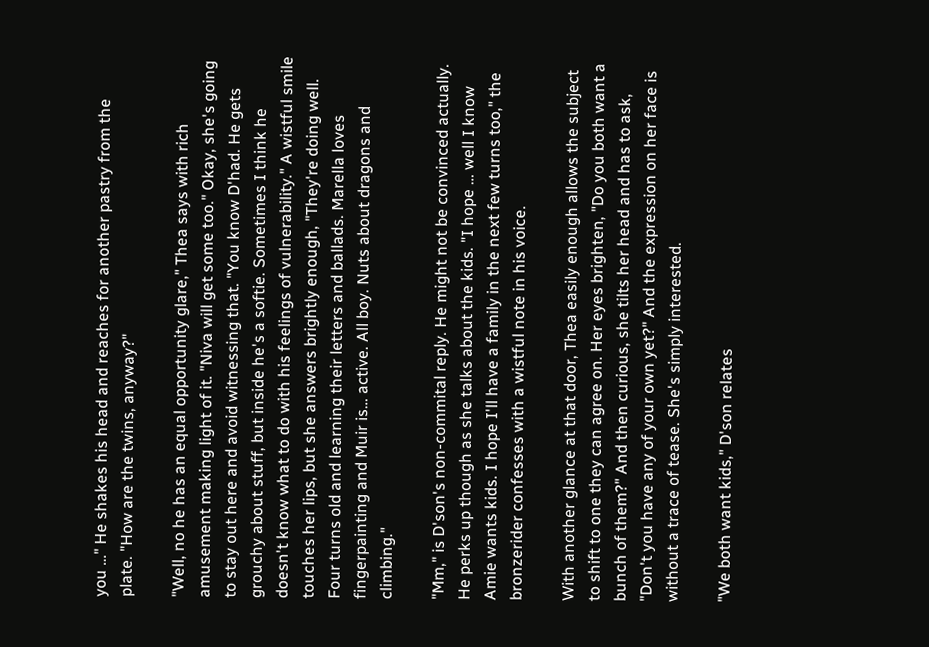you …" He shakes his head and reaches for another pastry from the plate. "How are the twins, anyway?"

"Well, no he has an equal opportunity glare," Thea says with rich amusement making light of it. "Niva will get some too." Okay, she's going to stay out here and avoid witnessing that. "You know D'had. He gets grouchy about stuff, but inside he's a softie. Sometimes I think he doesn't know what to do with his feelings of vulnerability." A wistful smile touches her lips, but she answers brightly enough, "They're doing well. Four turns old and learning their letters and ballads. Marella loves fingerpainting and Muir is… active. All boy. Nuts about dragons and climbing."

"Mm," is D'son's non-commital reply. He might not be convinced actually. He perks up though as she talks about the kids. "I hope … well I know Amie wants kids. I hope I'll have a family in the next few turns too," the bronzerider confesses with a wistful note in his voice.

With another glance at that door, Thea easily enough allows the subject to shift to one they can agree on. Her eyes brighten, "Do you both want a bunch of them?" And then curious, she tilts her head and has to ask, "Don't you have any of your own yet?" And the expression on her face is without a trace of tease. She's simply interested.

"We both want kids," D'son relates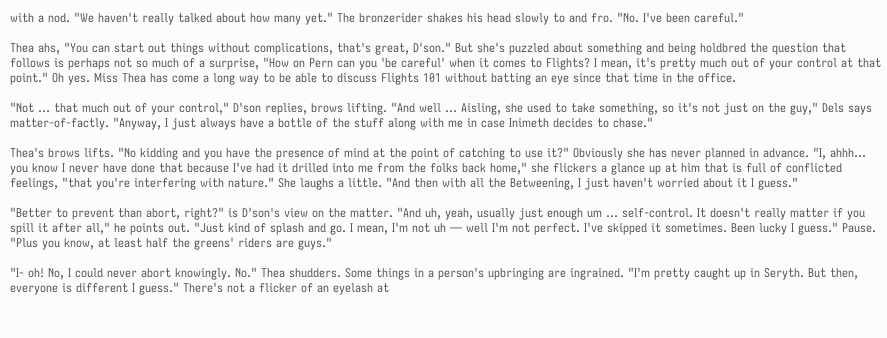with a nod. "We haven't really talked about how many yet." The bronzerider shakes his head slowly to and fro. "No. I've been careful."

Thea ahs, "You can start out things without complications, that's great, D'son." But she's puzzled about something and being holdbred the question that follows is perhaps not so much of a surprise, "How on Pern can you 'be careful' when it comes to Flights? I mean, it's pretty much out of your control at that point." Oh yes. Miss Thea has come a long way to be able to discuss Flights 101 without batting an eye since that time in the office.

"Not … that much out of your control," D'son replies, brows lifting. "And well … Aisling, she used to take something, so it's not just on the guy," Dels says matter-of-factly. "Anyway, I just always have a bottle of the stuff along with me in case Inimeth decides to chase."

Thea's brows lifts. "No kidding and you have the presence of mind at the point of catching to use it?" Obviously she has never planned in advance. "I, ahhh… you know I never have done that because I've had it drilled into me from the folks back home," she flickers a glance up at him that is full of conflicted feelings, "that you're interfering with nature." She laughs a little. "And then with all the Betweening, I just haven't worried about it I guess."

"Better to prevent than abort, right?" is D'son's view on the matter. "And uh, yeah, usually just enough um … self-control. It doesn't really matter if you spill it after all," he points out. "Just kind of splash and go. I mean, I'm not uh — well I'm not perfect. I've skipped it sometimes. Been lucky I guess." Pause. "Plus you know, at least half the greens' riders are guys."

"I- oh! No, I could never abort knowingly. No." Thea shudders. Some things in a person's upbringing are ingrained. "I'm pretty caught up in Seryth. But then, everyone is different I guess." There's not a flicker of an eyelash at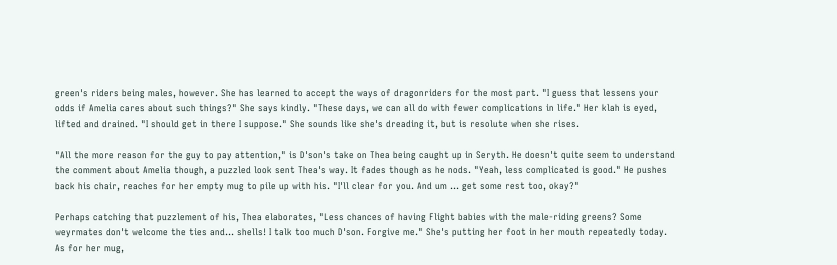green's riders being males, however. She has learned to accept the ways of dragonriders for the most part. "I guess that lessens your odds if Amelia cares about such things?" She says kindly. "These days, we can all do with fewer complications in life." Her klah is eyed, lifted and drained. "I should get in there I suppose." She sounds like she's dreading it, but is resolute when she rises.

"All the more reason for the guy to pay attention," is D'son's take on Thea being caught up in Seryth. He doesn't quite seem to understand the comment about Amelia though, a puzzled look sent Thea's way. It fades though as he nods. "Yeah, less complicated is good." He pushes back his chair, reaches for her empty mug to pile up with his. "I'll clear for you. And um … get some rest too, okay?"

Perhaps catching that puzzlement of his, Thea elaborates, "Less chances of having Flight babies with the male-riding greens? Some weyrmates don't welcome the ties and… shells! I talk too much D'son. Forgive me." She's putting her foot in her mouth repeatedly today. As for her mug,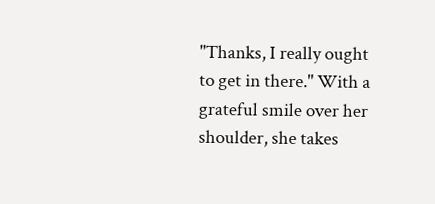"Thanks, I really ought to get in there." With a grateful smile over her shoulder, she takes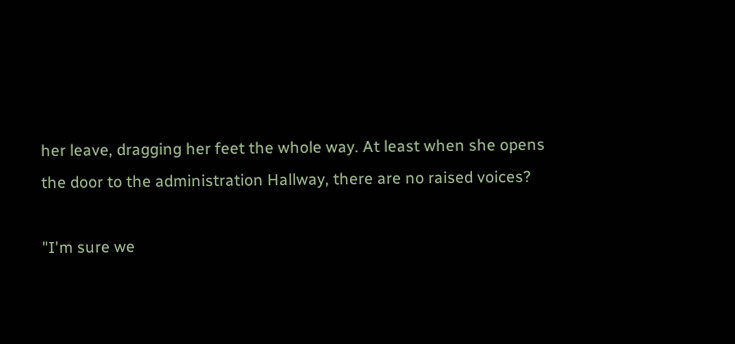her leave, dragging her feet the whole way. At least when she opens the door to the administration Hallway, there are no raised voices?

"I'm sure we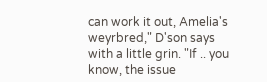can work it out, Amelia's weyrbred," D'son says with a little grin. "If .. you know, the issue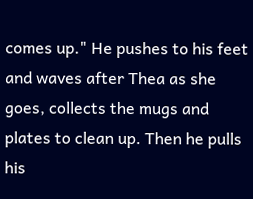comes up." He pushes to his feet and waves after Thea as she goes, collects the mugs and plates to clean up. Then he pulls his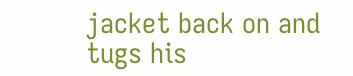jacket back on and tugs his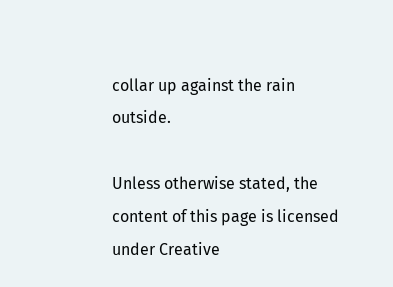collar up against the rain outside.

Unless otherwise stated, the content of this page is licensed under Creative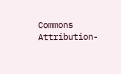Commons Attribution-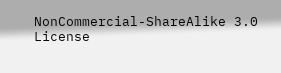NonCommercial-ShareAlike 3.0 License